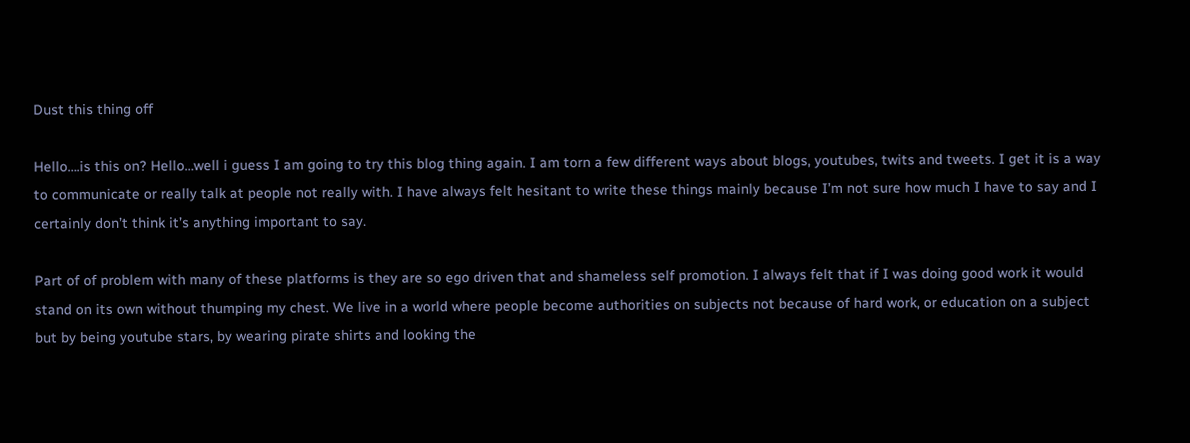Dust this thing off

Hello….is this on? Hello…well i guess I am going to try this blog thing again. I am torn a few different ways about blogs, youtubes, twits and tweets. I get it is a way to communicate or really talk at people not really with. I have always felt hesitant to write these things mainly because I’m not sure how much I have to say and I certainly don’t think it’s anything important to say.

Part of of problem with many of these platforms is they are so ego driven that and shameless self promotion. I always felt that if I was doing good work it would stand on its own without thumping my chest. We live in a world where people become authorities on subjects not because of hard work, or education on a subject but by being youtube stars, by wearing pirate shirts and looking the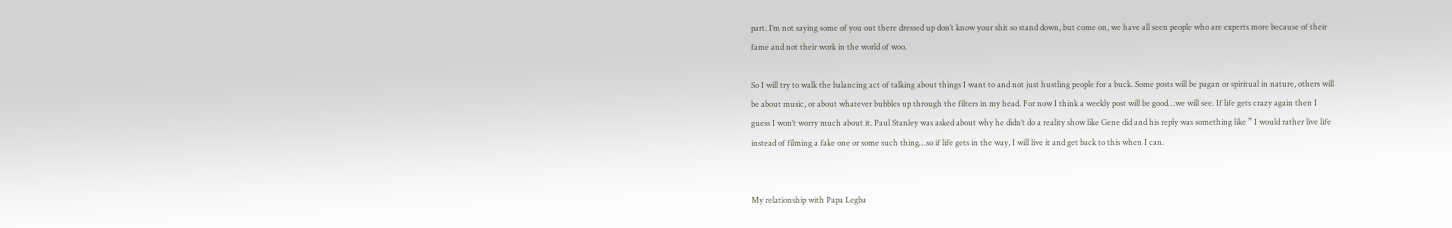part. I’m not saying some of you out there dressed up don’t know your shit so stand down, but come on, we have all seen people who are experts more because of their fame and not their work in the world of woo.

So I will try to walk the balancing act of talking about things I want to and not just hustling people for a buck. Some posts will be pagan or spiritual in nature, others will be about music, or about whatever bubbles up through the filters in my head. For now I think a weekly post will be good…we will see. If life gets crazy again then I guess I won’t worry much about it. Paul Stanley was asked about why he didn’t do a reality show like Gene did and his reply was something like ” I would rather live life instead of filming a fake one or some such thing…so if life gets in the way, I will live it and get back to this when I can.


My relationship with Papa Legba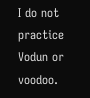I do not practice Vodun or voodoo.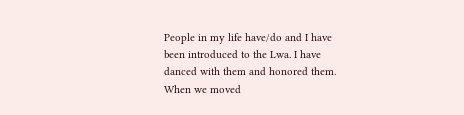People in my life have/do and I have been introduced to the Lwa. I have danced with them and honored them.  When we moved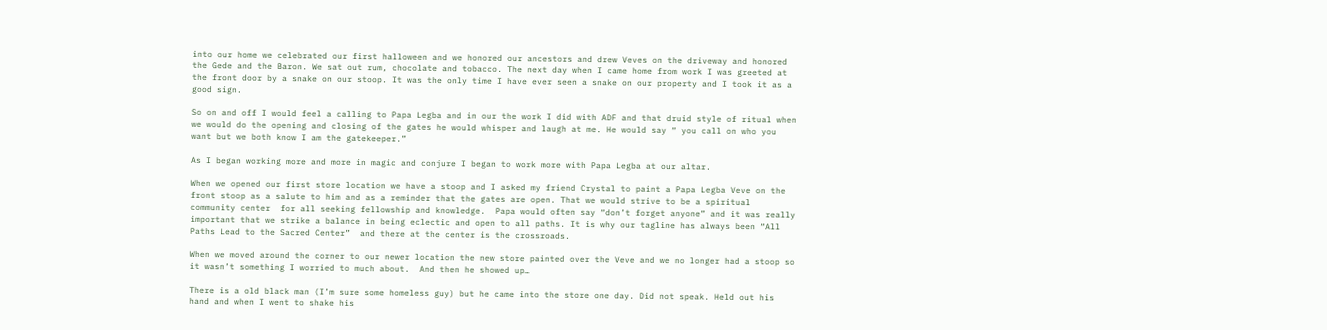into our home we celebrated our first halloween and we honored our ancestors and drew Veves on the driveway and honored the Gede and the Baron. We sat out rum, chocolate and tobacco. The next day when I came home from work I was greeted at the front door by a snake on our stoop. It was the only time I have ever seen a snake on our property and I took it as a good sign.

So on and off I would feel a calling to Papa Legba and in our the work I did with ADF and that druid style of ritual when we would do the opening and closing of the gates he would whisper and laugh at me. He would say “ you call on who you want but we both know I am the gatekeeper.”

As I began working more and more in magic and conjure I began to work more with Papa Legba at our altar.

When we opened our first store location we have a stoop and I asked my friend Crystal to paint a Papa Legba Veve on the front stoop as a salute to him and as a reminder that the gates are open. That we would strive to be a spiritual community center  for all seeking fellowship and knowledge.  Papa would often say “don’t forget anyone” and it was really important that we strike a balance in being eclectic and open to all paths. It is why our tagline has always been “All Paths Lead to the Sacred Center”  and there at the center is the crossroads.

When we moved around the corner to our newer location the new store painted over the Veve and we no longer had a stoop so it wasn’t something I worried to much about.  And then he showed up…

There is a old black man (I’m sure some homeless guy) but he came into the store one day. Did not speak. Held out his hand and when I went to shake his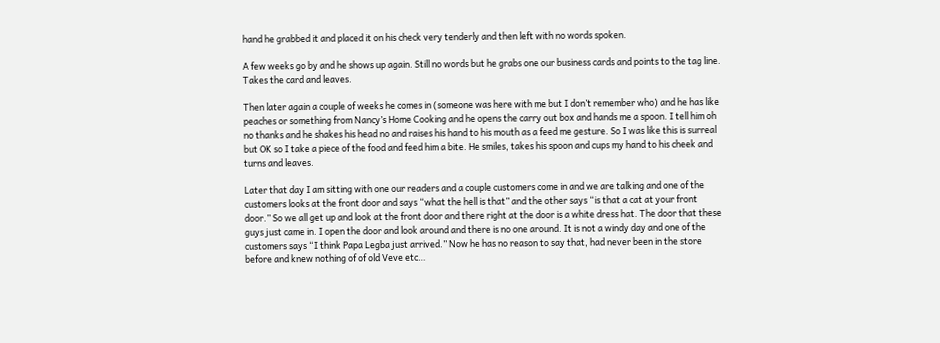hand he grabbed it and placed it on his check very tenderly and then left with no words spoken.

A few weeks go by and he shows up again. Still no words but he grabs one our business cards and points to the tag line. Takes the card and leaves.

Then later again a couple of weeks he comes in (someone was here with me but I don’t remember who) and he has like peaches or something from Nancy’s Home Cooking and he opens the carry out box and hands me a spoon. I tell him oh no thanks and he shakes his head no and raises his hand to his mouth as a feed me gesture. So I was like this is surreal but OK so I take a piece of the food and feed him a bite. He smiles, takes his spoon and cups my hand to his cheek and turns and leaves.

Later that day I am sitting with one our readers and a couple customers come in and we are talking and one of the customers looks at the front door and says “what the hell is that” and the other says “is that a cat at your front door.” So we all get up and look at the front door and there right at the door is a white dress hat. The door that these guys just came in. I open the door and look around and there is no one around. It is not a windy day and one of the customers says “I think Papa Legba just arrived.” Now he has no reason to say that, had never been in the store before and knew nothing of of old Veve etc…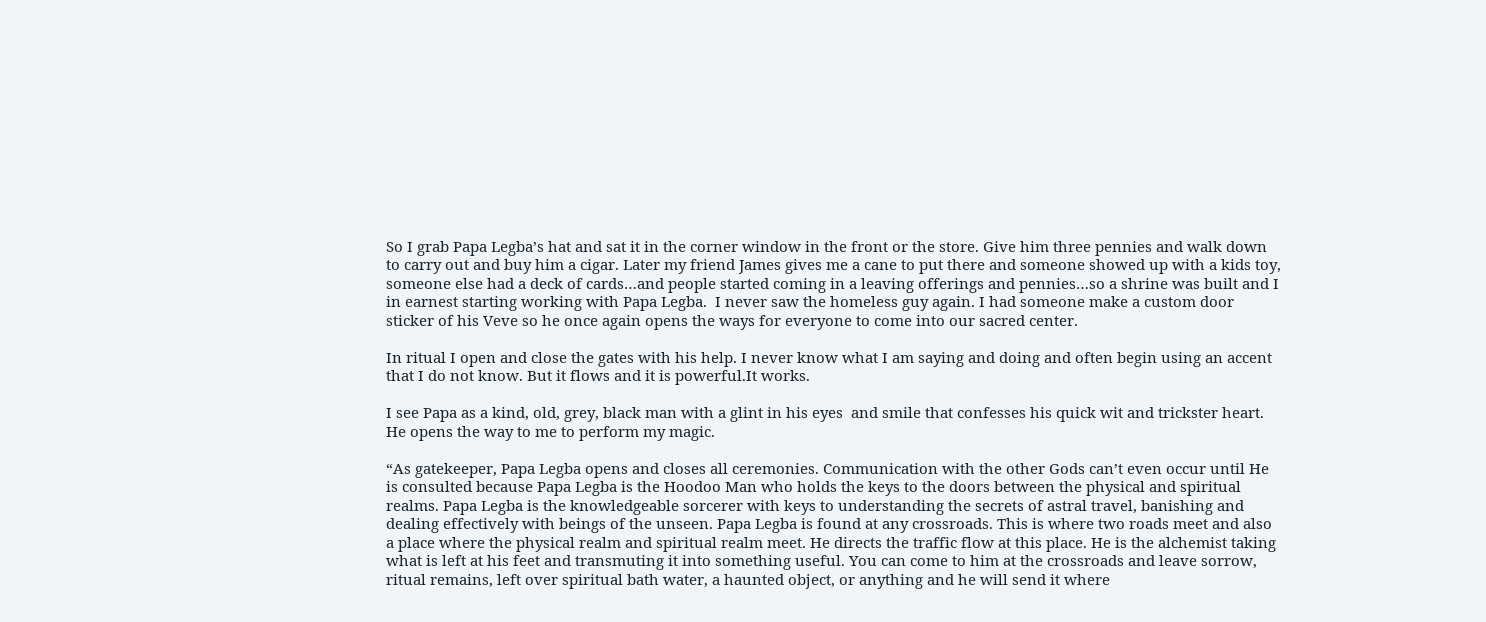So I grab Papa Legba’s hat and sat it in the corner window in the front or the store. Give him three pennies and walk down to carry out and buy him a cigar. Later my friend James gives me a cane to put there and someone showed up with a kids toy, someone else had a deck of cards…and people started coming in a leaving offerings and pennies…so a shrine was built and I in earnest starting working with Papa Legba.  I never saw the homeless guy again. I had someone make a custom door sticker of his Veve so he once again opens the ways for everyone to come into our sacred center.

In ritual I open and close the gates with his help. I never know what I am saying and doing and often begin using an accent that I do not know. But it flows and it is powerful.It works.

I see Papa as a kind, old, grey, black man with a glint in his eyes  and smile that confesses his quick wit and trickster heart. He opens the way to me to perform my magic.

“As gatekeeper, Papa Legba opens and closes all ceremonies. Communication with the other Gods can’t even occur until He is consulted because Papa Legba is the Hoodoo Man who holds the keys to the doors between the physical and spiritual realms. Papa Legba is the knowledgeable sorcerer with keys to understanding the secrets of astral travel, banishing and dealing effectively with beings of the unseen. Papa Legba is found at any crossroads. This is where two roads meet and also a place where the physical realm and spiritual realm meet. He directs the traffic flow at this place. He is the alchemist taking what is left at his feet and transmuting it into something useful. You can come to him at the crossroads and leave sorrow, ritual remains, left over spiritual bath water, a haunted object, or anything and he will send it where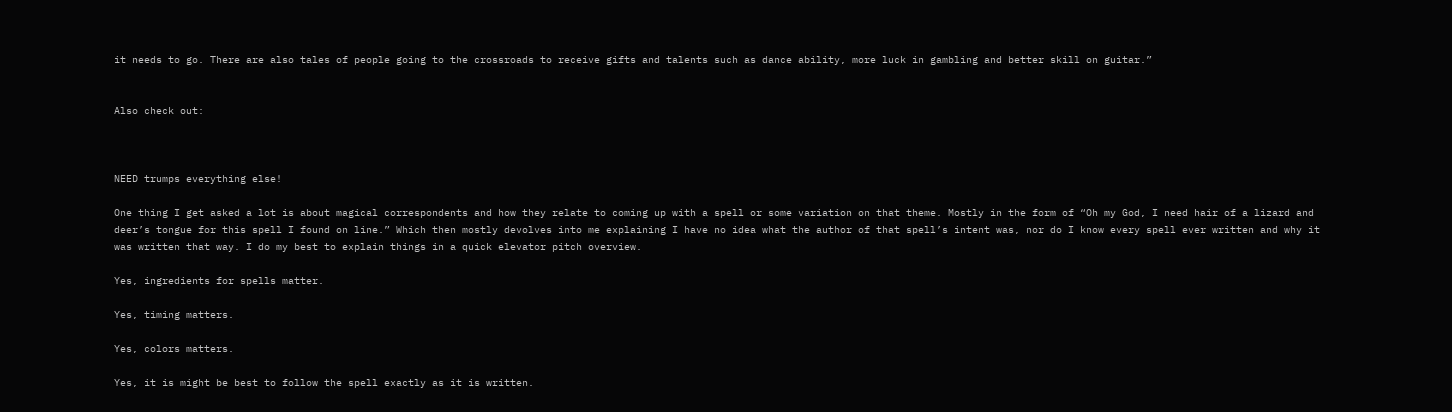it needs to go. There are also tales of people going to the crossroads to receive gifts and talents such as dance ability, more luck in gambling and better skill on guitar.”


Also check out:



NEED trumps everything else!

One thing I get asked a lot is about magical correspondents and how they relate to coming up with a spell or some variation on that theme. Mostly in the form of “Oh my God, I need hair of a lizard and deer’s tongue for this spell I found on line.” Which then mostly devolves into me explaining I have no idea what the author of that spell’s intent was, nor do I know every spell ever written and why it was written that way. I do my best to explain things in a quick elevator pitch overview.

Yes, ingredients for spells matter.

Yes, timing matters.

Yes, colors matters.

Yes, it is might be best to follow the spell exactly as it is written.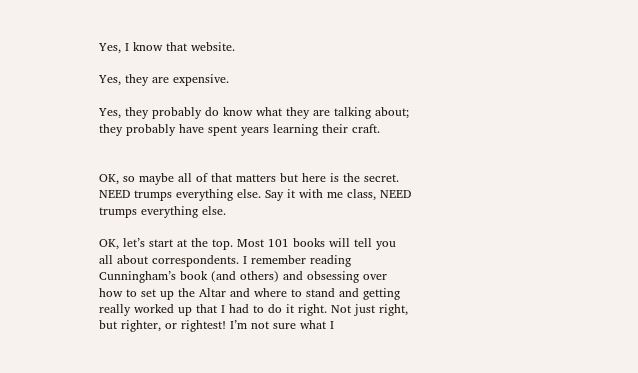Yes, I know that website.

Yes, they are expensive.

Yes, they probably do know what they are talking about; they probably have spent years learning their craft.


OK, so maybe all of that matters but here is the secret. NEED trumps everything else. Say it with me class, NEED trumps everything else.

OK, let’s start at the top. Most 101 books will tell you all about correspondents. I remember reading Cunningham’s book (and others) and obsessing over how to set up the Altar and where to stand and getting really worked up that I had to do it right. Not just right, but righter, or rightest! I’m not sure what I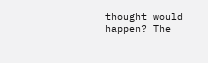thought would happen? The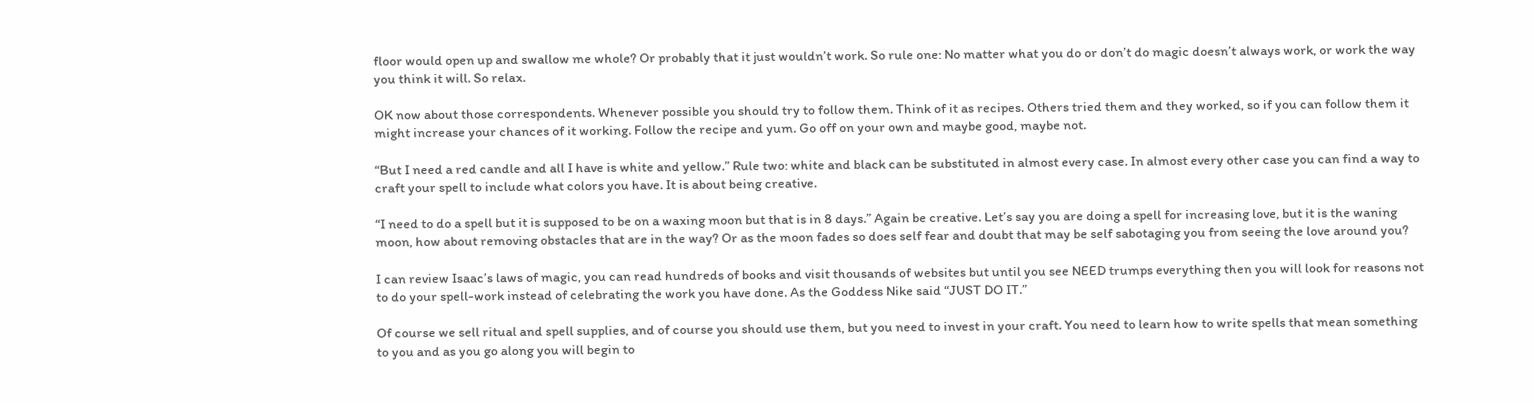floor would open up and swallow me whole? Or probably that it just wouldn’t work. So rule one: No matter what you do or don’t do magic doesn’t always work, or work the way you think it will. So relax.

OK now about those correspondents. Whenever possible you should try to follow them. Think of it as recipes. Others tried them and they worked, so if you can follow them it might increase your chances of it working. Follow the recipe and yum. Go off on your own and maybe good, maybe not.

“But I need a red candle and all I have is white and yellow.” Rule two: white and black can be substituted in almost every case. In almost every other case you can find a way to craft your spell to include what colors you have. It is about being creative.

“I need to do a spell but it is supposed to be on a waxing moon but that is in 8 days.” Again be creative. Let’s say you are doing a spell for increasing love, but it is the waning moon, how about removing obstacles that are in the way? Or as the moon fades so does self fear and doubt that may be self sabotaging you from seeing the love around you?

I can review Isaac’s laws of magic, you can read hundreds of books and visit thousands of websites but until you see NEED trumps everything then you will look for reasons not to do your spell-work instead of celebrating the work you have done. As the Goddess Nike said “JUST DO IT.”

Of course we sell ritual and spell supplies, and of course you should use them, but you need to invest in your craft. You need to learn how to write spells that mean something to you and as you go along you will begin to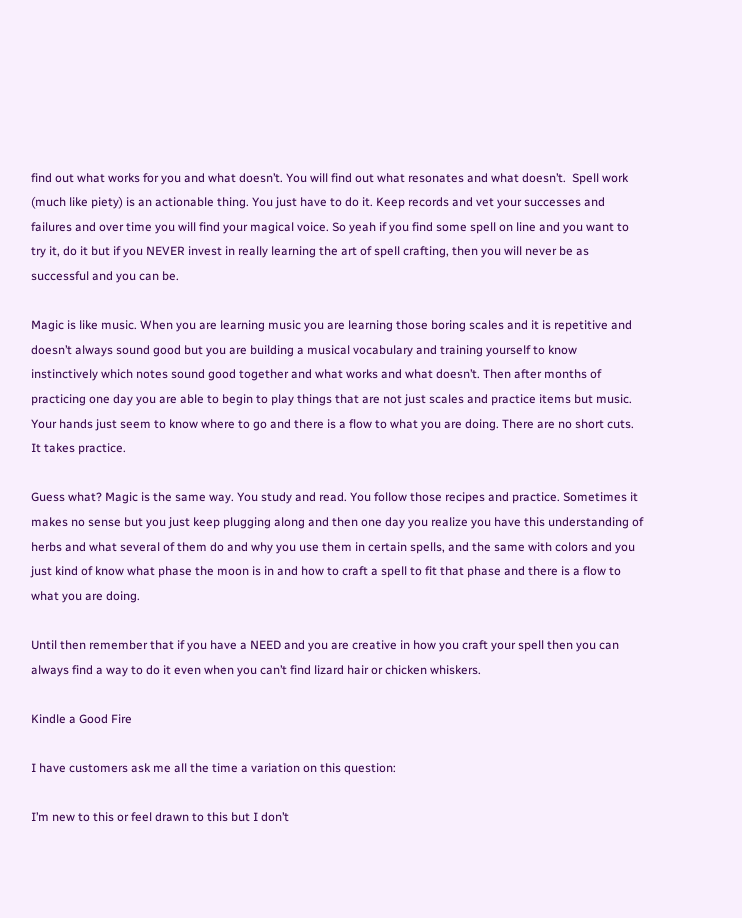find out what works for you and what doesn’t. You will find out what resonates and what doesn’t.  Spell work (much like piety) is an actionable thing. You just have to do it. Keep records and vet your successes and failures and over time you will find your magical voice. So yeah if you find some spell on line and you want to try it, do it but if you NEVER invest in really learning the art of spell crafting, then you will never be as successful and you can be.

Magic is like music. When you are learning music you are learning those boring scales and it is repetitive and doesn’t always sound good but you are building a musical vocabulary and training yourself to know instinctively which notes sound good together and what works and what doesn’t. Then after months of practicing one day you are able to begin to play things that are not just scales and practice items but music. Your hands just seem to know where to go and there is a flow to what you are doing. There are no short cuts. It takes practice.

Guess what? Magic is the same way. You study and read. You follow those recipes and practice. Sometimes it makes no sense but you just keep plugging along and then one day you realize you have this understanding of herbs and what several of them do and why you use them in certain spells, and the same with colors and you just kind of know what phase the moon is in and how to craft a spell to fit that phase and there is a flow to what you are doing.

Until then remember that if you have a NEED and you are creative in how you craft your spell then you can always find a way to do it even when you can’t find lizard hair or chicken whiskers.

Kindle a Good Fire

I have customers ask me all the time a variation on this question:

I’m new to this or feel drawn to this but I don’t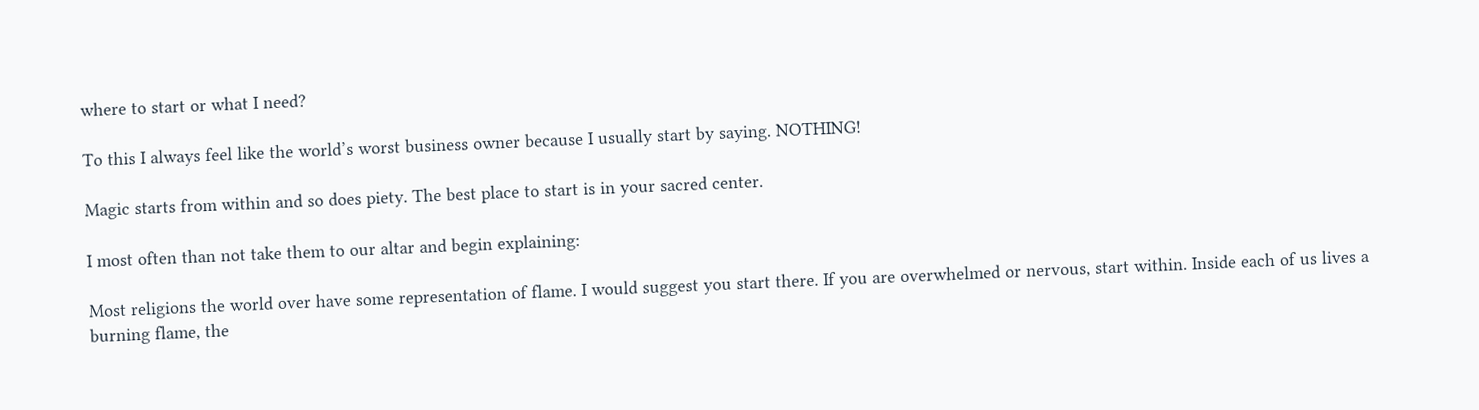where to start or what I need?

To this I always feel like the world’s worst business owner because I usually start by saying. NOTHING!

Magic starts from within and so does piety. The best place to start is in your sacred center.

I most often than not take them to our altar and begin explaining:

Most religions the world over have some representation of flame. I would suggest you start there. If you are overwhelmed or nervous, start within. Inside each of us lives a burning flame, the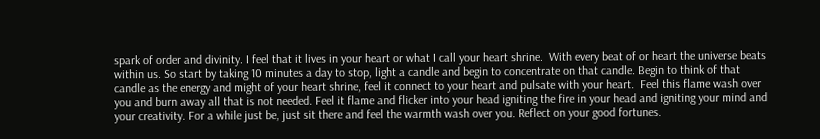spark of order and divinity. I feel that it lives in your heart or what I call your heart shrine.  With every beat of or heart the universe beats within us. So start by taking 10 minutes a day to stop, light a candle and begin to concentrate on that candle. Begin to think of that candle as the energy and might of your heart shrine, feel it connect to your heart and pulsate with your heart.  Feel this flame wash over you and burn away all that is not needed. Feel it flame and flicker into your head igniting the fire in your head and igniting your mind and your creativity. For a while just be, just sit there and feel the warmth wash over you. Reflect on your good fortunes.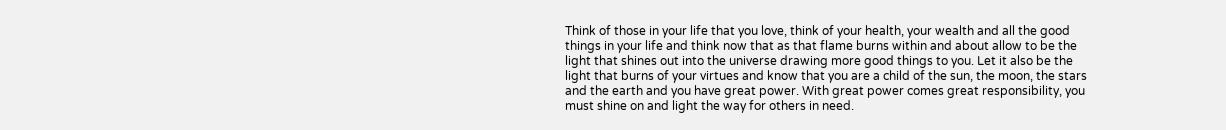Think of those in your life that you love, think of your health, your wealth and all the good things in your life and think now that as that flame burns within and about allow to be the light that shines out into the universe drawing more good things to you. Let it also be the light that burns of your virtues and know that you are a child of the sun, the moon, the stars and the earth and you have great power. With great power comes great responsibility, you must shine on and light the way for others in need.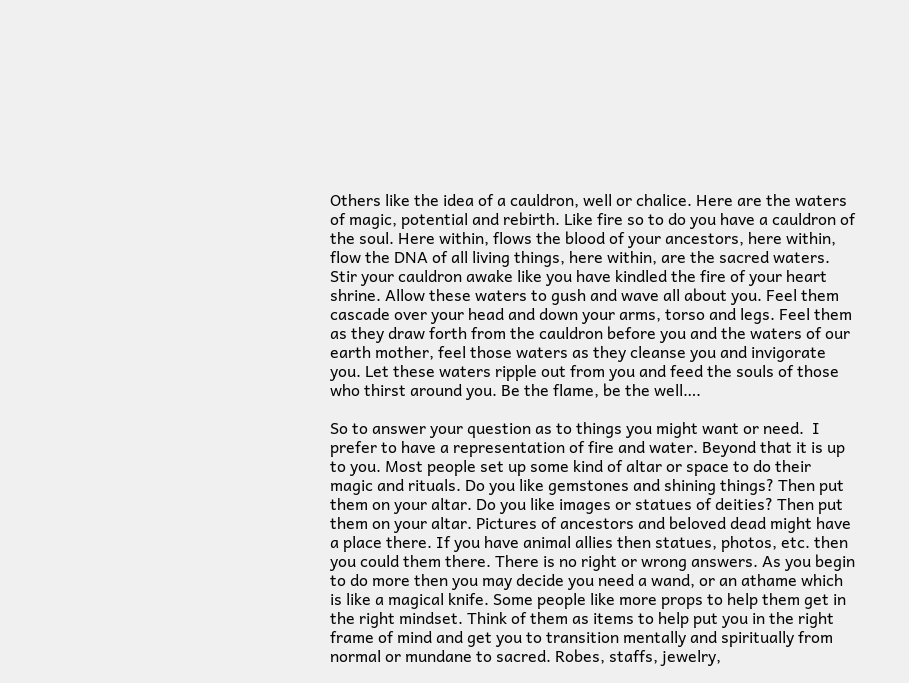Others like the idea of a cauldron, well or chalice. Here are the waters of magic, potential and rebirth. Like fire so to do you have a cauldron of the soul. Here within, flows the blood of your ancestors, here within, flow the DNA of all living things, here within, are the sacred waters. Stir your cauldron awake like you have kindled the fire of your heart shrine. Allow these waters to gush and wave all about you. Feel them cascade over your head and down your arms, torso and legs. Feel them as they draw forth from the cauldron before you and the waters of our earth mother, feel those waters as they cleanse you and invigorate you. Let these waters ripple out from you and feed the souls of those who thirst around you. Be the flame, be the well….

So to answer your question as to things you might want or need.  I prefer to have a representation of fire and water. Beyond that it is up to you. Most people set up some kind of altar or space to do their magic and rituals. Do you like gemstones and shining things? Then put them on your altar. Do you like images or statues of deities? Then put them on your altar. Pictures of ancestors and beloved dead might have a place there. If you have animal allies then statues, photos, etc. then you could them there. There is no right or wrong answers. As you begin to do more then you may decide you need a wand, or an athame which is like a magical knife. Some people like more props to help them get in the right mindset. Think of them as items to help put you in the right frame of mind and get you to transition mentally and spiritually from normal or mundane to sacred. Robes, staffs, jewelry,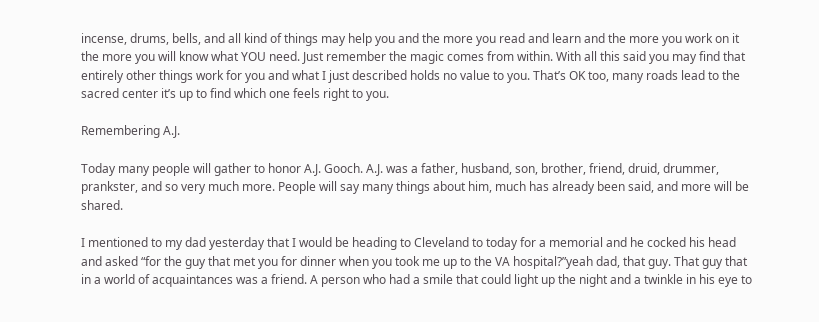incense, drums, bells, and all kind of things may help you and the more you read and learn and the more you work on it the more you will know what YOU need. Just remember the magic comes from within. With all this said you may find that entirely other things work for you and what I just described holds no value to you. That’s OK too, many roads lead to the sacred center it’s up to find which one feels right to you.

Remembering A.J.

Today many people will gather to honor A.J. Gooch. A.J. was a father, husband, son, brother, friend, druid, drummer, prankster, and so very much more. People will say many things about him, much has already been said, and more will be shared.

I mentioned to my dad yesterday that I would be heading to Cleveland to today for a memorial and he cocked his head and asked “for the guy that met you for dinner when you took me up to the VA hospital?”yeah dad, that guy. That guy that in a world of acquaintances was a friend. A person who had a smile that could light up the night and a twinkle in his eye to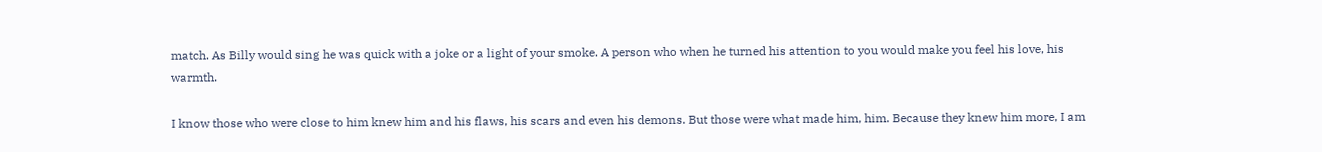match. As Billy would sing he was quick with a joke or a light of your smoke. A person who when he turned his attention to you would make you feel his love, his warmth.

I know those who were close to him knew him and his flaws, his scars and even his demons. But those were what made him, him. Because they knew him more, I am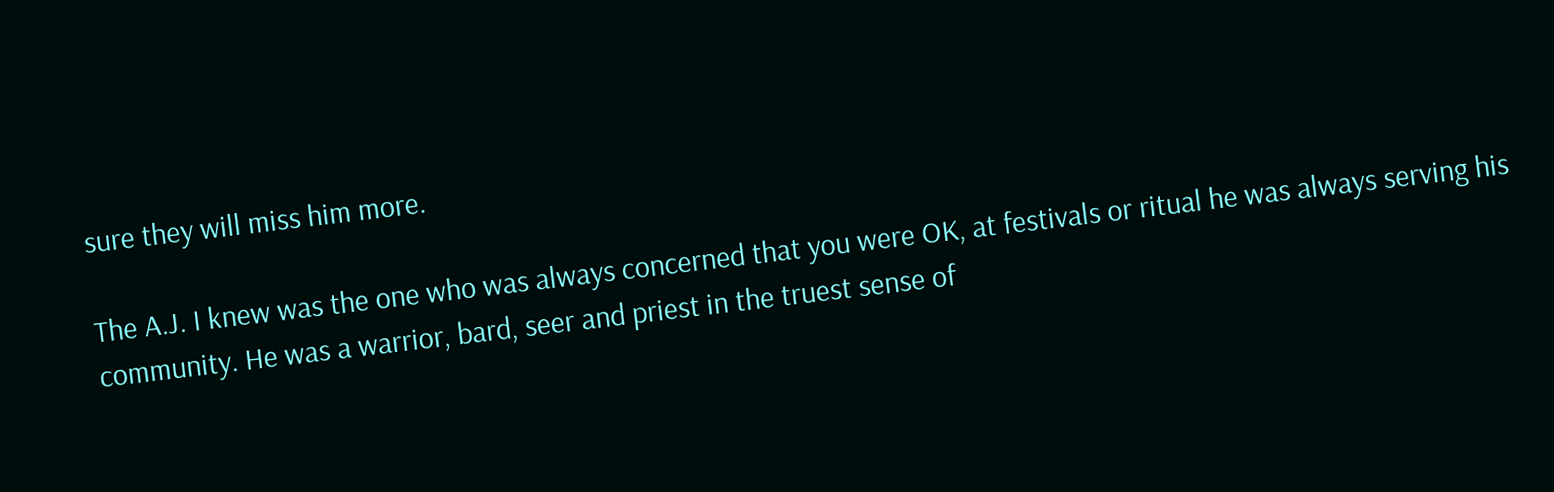sure they will miss him more.

The A.J. I knew was the one who was always concerned that you were OK, at festivals or ritual he was always serving his community. He was a warrior, bard, seer and priest in the truest sense of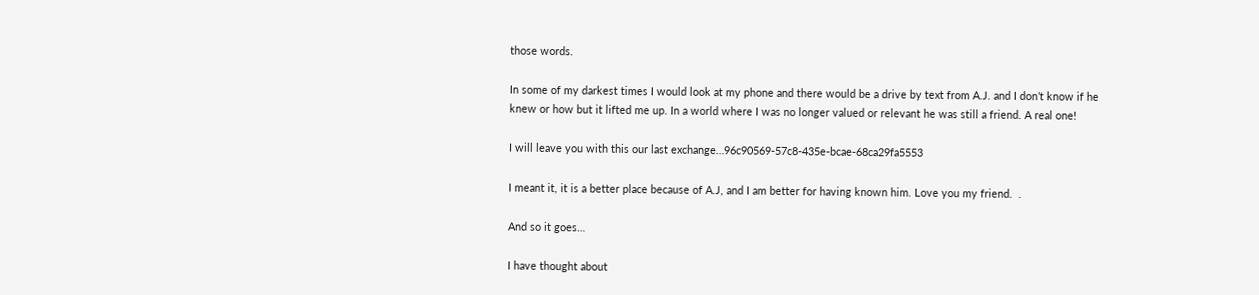those words.

In some of my darkest times I would look at my phone and there would be a drive by text from A.J. and I don’t know if he knew or how but it lifted me up. In a world where I was no longer valued or relevant he was still a friend. A real one!

I will leave you with this our last exchange…96c90569-57c8-435e-bcae-68ca29fa5553

I meant it, it is a better place because of A.J, and I am better for having known him. Love you my friend.  .

And so it goes…

I have thought about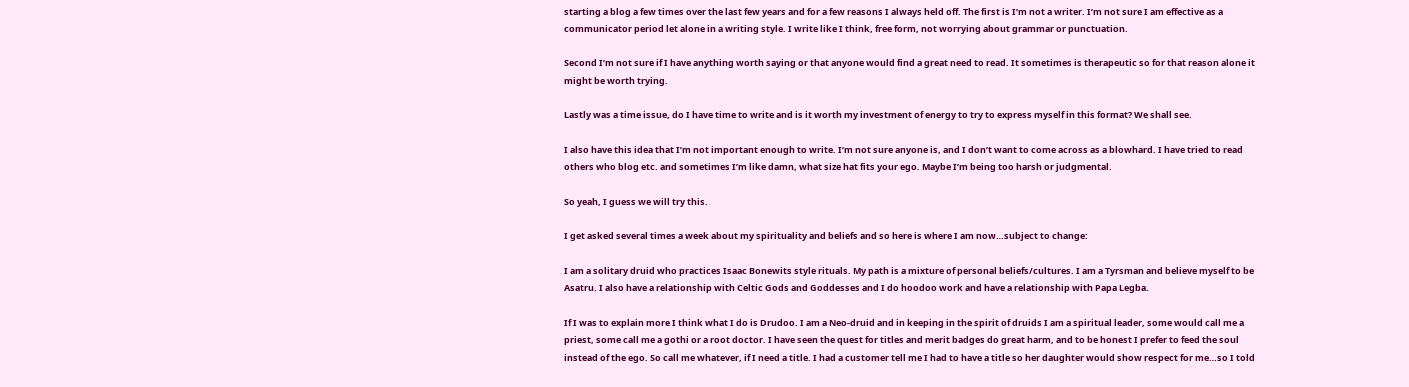starting a blog a few times over the last few years and for a few reasons I always held off. The first is I’m not a writer. I’m not sure I am effective as a communicator period let alone in a writing style. I write like I think, free form, not worrying about grammar or punctuation.

Second I’m not sure if I have anything worth saying or that anyone would find a great need to read. It sometimes is therapeutic so for that reason alone it might be worth trying.

Lastly was a time issue, do I have time to write and is it worth my investment of energy to try to express myself in this format? We shall see.

I also have this idea that I’m not important enough to write. I’m not sure anyone is, and I don’t want to come across as a blowhard. I have tried to read others who blog etc. and sometimes I’m like damn, what size hat fits your ego. Maybe I’m being too harsh or judgmental.

So yeah, I guess we will try this.

I get asked several times a week about my spirituality and beliefs and so here is where I am now…subject to change:

I am a solitary druid who practices Isaac Bonewits style rituals. My path is a mixture of personal beliefs/cultures. I am a Tyrsman and believe myself to be Asatru. I also have a relationship with Celtic Gods and Goddesses and I do hoodoo work and have a relationship with Papa Legba.

If I was to explain more I think what I do is Drudoo. I am a Neo-druid and in keeping in the spirit of druids I am a spiritual leader, some would call me a priest, some call me a gothi or a root doctor. I have seen the quest for titles and merit badges do great harm, and to be honest I prefer to feed the soul instead of the ego. So call me whatever, if I need a title. I had a customer tell me I had to have a title so her daughter would show respect for me…so I told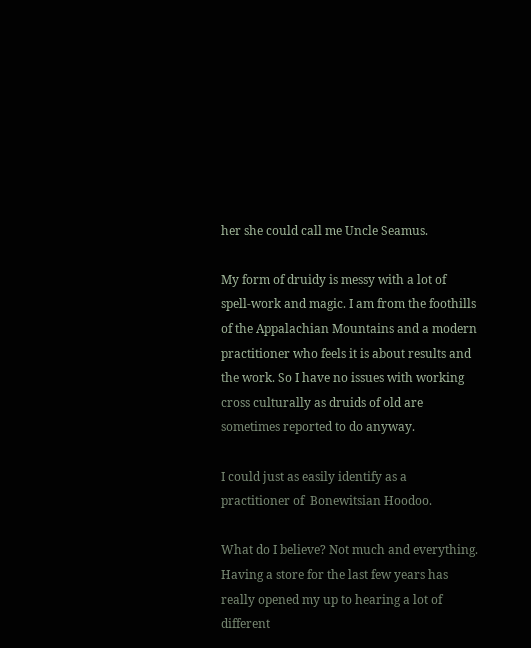her she could call me Uncle Seamus.

My form of druidy is messy with a lot of spell-work and magic. I am from the foothills of the Appalachian Mountains and a modern practitioner who feels it is about results and the work. So I have no issues with working cross culturally as druids of old are sometimes reported to do anyway.

I could just as easily identify as a practitioner of  Bonewitsian Hoodoo.

What do I believe? Not much and everything. Having a store for the last few years has really opened my up to hearing a lot of different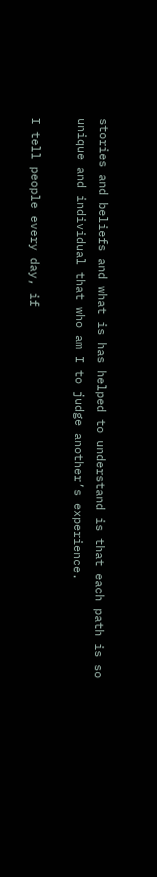stories and beliefs and what is has helped to understand is that each path is so unique and individual that who am I to judge another’s experience.

I tell people every day, if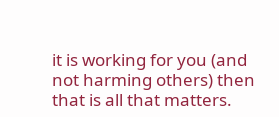it is working for you (and not harming others) then that is all that matters.